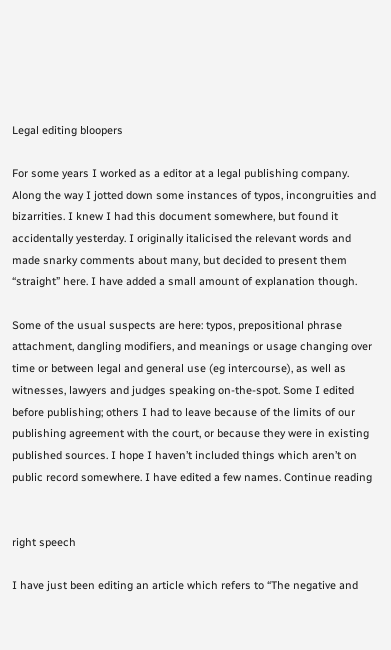Legal editing bloopers

For some years I worked as a editor at a legal publishing company. Along the way I jotted down some instances of typos, incongruities and bizarrities. I knew I had this document somewhere, but found it accidentally yesterday. I originally italicised the relevant words and made snarky comments about many, but decided to present them “straight” here. I have added a small amount of explanation though.

Some of the usual suspects are here: typos, prepositional phrase attachment, dangling modifiers, and meanings or usage changing over time or between legal and general use (eg intercourse), as well as witnesses, lawyers and judges speaking on-the-spot. Some I edited before publishing; others I had to leave because of the limits of our publishing agreement with the court, or because they were in existing published sources. I hope I haven’t included things which aren’t on public record somewhere. I have edited a few names. Continue reading


right speech

I have just been editing an article which refers to “The negative and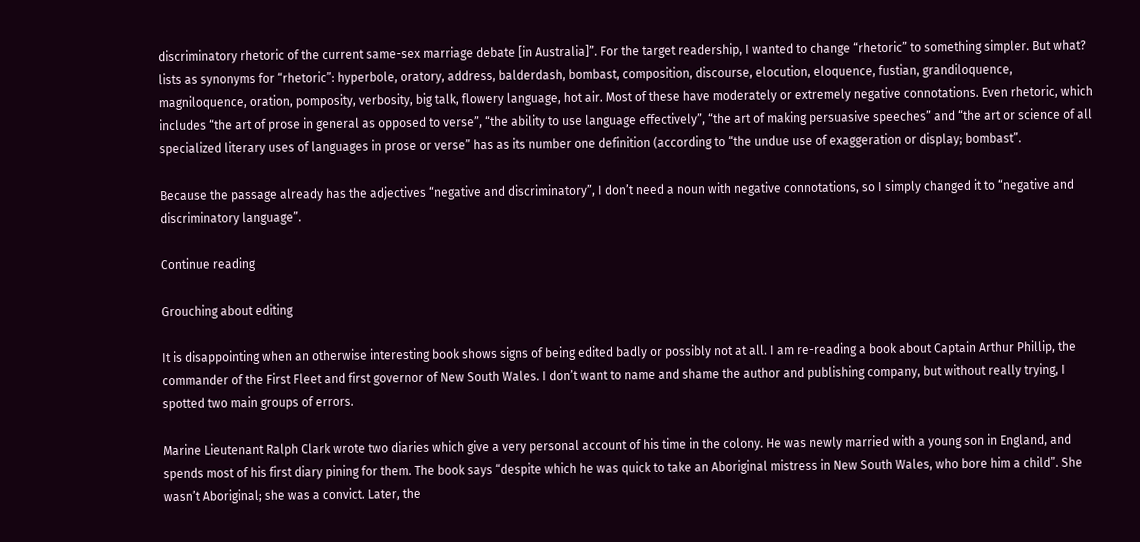discriminatory rhetoric of the current same-sex marriage debate [in Australia]”. For the target readership, I wanted to change “rhetoric” to something simpler. But what? lists as synonyms for “rhetoric”: hyperbole, oratory, address, balderdash, bombast, composition, discourse, elocution, eloquence, fustian, grandiloquence, magniloquence, oration, pomposity, verbosity, big talk, flowery language, hot air. Most of these have moderately or extremely negative connotations. Even rhetoric, which includes “the art of prose in general as opposed to verse”, “the ability to use language effectively”, “the art of making persuasive speeches” and “the art or science of all specialized literary uses of languages in prose or verse” has as its number one definition (according to “the undue use of exaggeration or display; bombast”.

Because the passage already has the adjectives “negative and discriminatory”, I don’t need a noun with negative connotations, so I simply changed it to “negative and discriminatory language”.

Continue reading

Grouching about editing

It is disappointing when an otherwise interesting book shows signs of being edited badly or possibly not at all. I am re-reading a book about Captain Arthur Phillip, the commander of the First Fleet and first governor of New South Wales. I don’t want to name and shame the author and publishing company, but without really trying, I spotted two main groups of errors.

Marine Lieutenant Ralph Clark wrote two diaries which give a very personal account of his time in the colony. He was newly married with a young son in England, and spends most of his first diary pining for them. The book says “despite which he was quick to take an Aboriginal mistress in New South Wales, who bore him a child”. She wasn’t Aboriginal; she was a convict. Later, the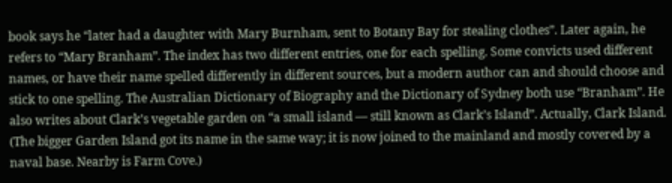book says he “later had a daughter with Mary Burnham, sent to Botany Bay for stealing clothes”. Later again, he refers to “Mary Branham”. The index has two different entries, one for each spelling. Some convicts used different names, or have their name spelled differently in different sources, but a modern author can and should choose and stick to one spelling. The Australian Dictionary of Biography and the Dictionary of Sydney both use “Branham”. He also writes about Clark’s vegetable garden on “a small island — still known as Clark’s Island”. Actually, Clark Island. (The bigger Garden Island got its name in the same way; it is now joined to the mainland and mostly covered by a naval base. Nearby is Farm Cove.)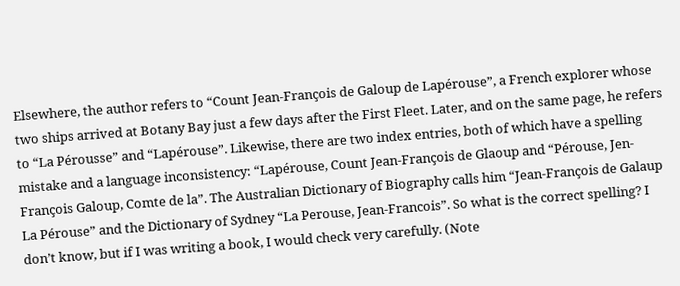Elsewhere, the author refers to “Count Jean-François de Galoup de Lapérouse”, a French explorer whose two ships arrived at Botany Bay just a few days after the First Fleet. Later, and on the same page, he refers to “La Pérousse” and “Lapérouse”. Likewise, there are two index entries, both of which have a spelling mistake and a language inconsistency: “Lapérouse, Count Jean-François de Glaoup and “Pérouse, Jen-François Galoup, Comte de la”. The Australian Dictionary of Biography calls him “Jean-François de Galaup La Pérouse” and the Dictionary of Sydney “La Perouse, Jean-Francois”. So what is the correct spelling? I don’t know, but if I was writing a book, I would check very carefully. (Note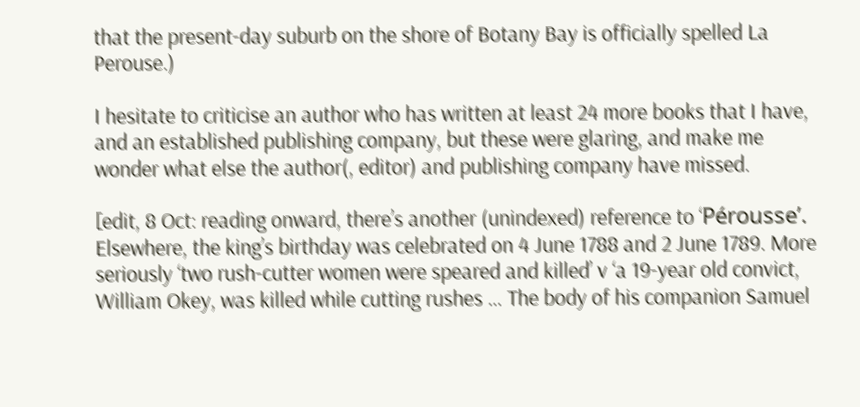that the present-day suburb on the shore of Botany Bay is officially spelled La Perouse.)

I hesitate to criticise an author who has written at least 24 more books that I have, and an established publishing company, but these were glaring, and make me wonder what else the author(, editor) and publishing company have missed.

[edit, 8 Oct: reading onward, there’s another (unindexed) reference to ‘Pérousse’. Elsewhere, the king’s birthday was celebrated on 4 June 1788 and 2 June 1789. More  seriously ‘two rush-cutter women were speared and killed’ v ‘a 19-year old convict, William Okey, was killed while cutting rushes … The body of his companion Samuel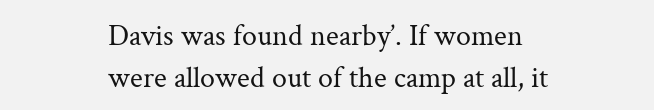Davis was found nearby’. If women were allowed out of the camp at all, it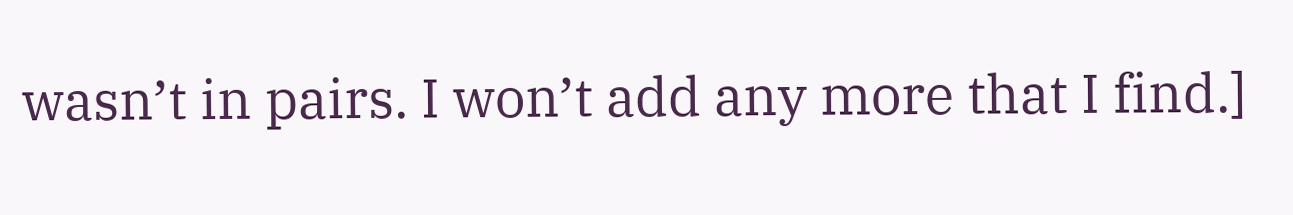wasn’t in pairs. I won’t add any more that I find.]